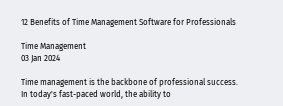12 Benefits of Time Management Software for Professionals

Time Management
03 Jan 2024

Time management is the backbone of professional success. In today's fast-paced world, the ability to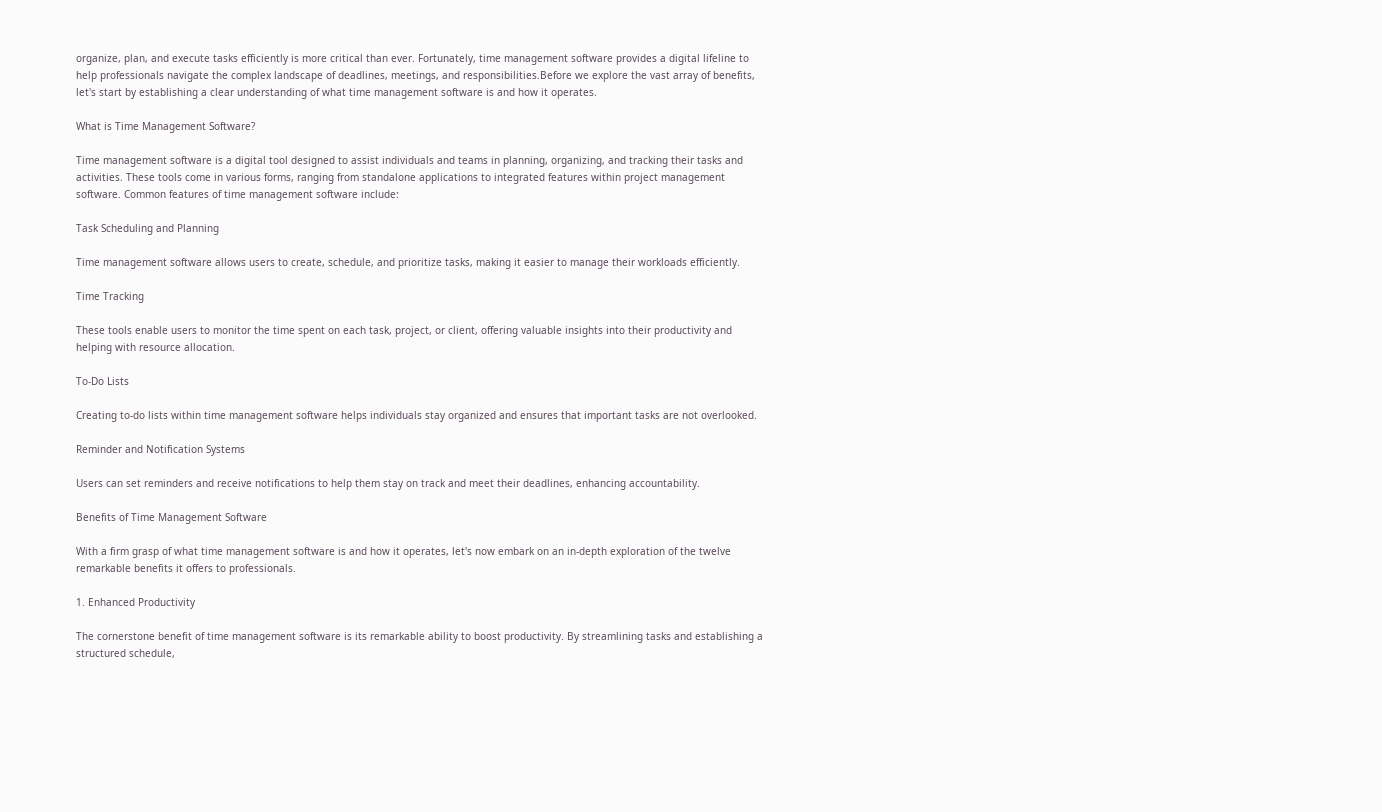organize, plan, and execute tasks efficiently is more critical than ever. Fortunately, time management software provides a digital lifeline to help professionals navigate the complex landscape of deadlines, meetings, and responsibilities.Before we explore the vast array of benefits, let's start by establishing a clear understanding of what time management software is and how it operates.

What is Time Management Software?

Time management software is a digital tool designed to assist individuals and teams in planning, organizing, and tracking their tasks and activities. These tools come in various forms, ranging from standalone applications to integrated features within project management software. Common features of time management software include:

Task Scheduling and Planning

Time management software allows users to create, schedule, and prioritize tasks, making it easier to manage their workloads efficiently.

Time Tracking

These tools enable users to monitor the time spent on each task, project, or client, offering valuable insights into their productivity and helping with resource allocation.

To-Do Lists

Creating to-do lists within time management software helps individuals stay organized and ensures that important tasks are not overlooked.

Reminder and Notification Systems

Users can set reminders and receive notifications to help them stay on track and meet their deadlines, enhancing accountability.

Benefits of Time Management Software

With a firm grasp of what time management software is and how it operates, let's now embark on an in-depth exploration of the twelve remarkable benefits it offers to professionals.

1. Enhanced Productivity

The cornerstone benefit of time management software is its remarkable ability to boost productivity. By streamlining tasks and establishing a structured schedule,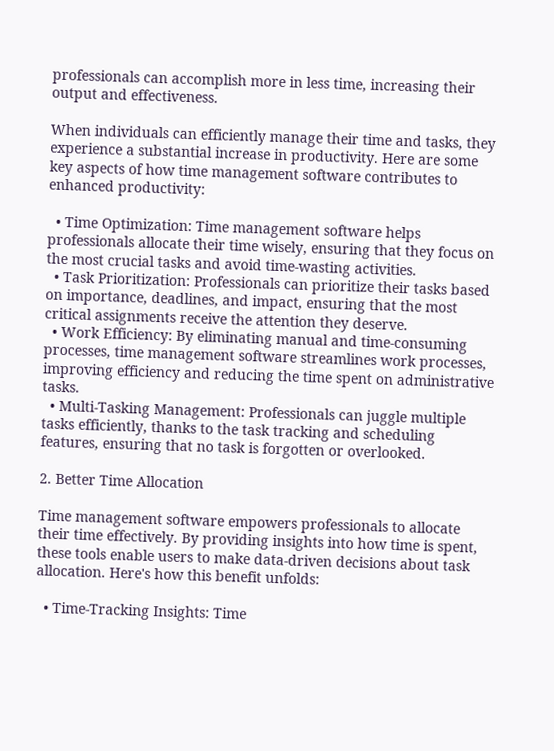professionals can accomplish more in less time, increasing their output and effectiveness.

When individuals can efficiently manage their time and tasks, they experience a substantial increase in productivity. Here are some key aspects of how time management software contributes to enhanced productivity:

  • Time Optimization: Time management software helps professionals allocate their time wisely, ensuring that they focus on the most crucial tasks and avoid time-wasting activities.
  • Task Prioritization: Professionals can prioritize their tasks based on importance, deadlines, and impact, ensuring that the most critical assignments receive the attention they deserve.
  • Work Efficiency: By eliminating manual and time-consuming processes, time management software streamlines work processes, improving efficiency and reducing the time spent on administrative tasks.
  • Multi-Tasking Management: Professionals can juggle multiple tasks efficiently, thanks to the task tracking and scheduling features, ensuring that no task is forgotten or overlooked.

2. Better Time Allocation

Time management software empowers professionals to allocate their time effectively. By providing insights into how time is spent, these tools enable users to make data-driven decisions about task allocation. Here's how this benefit unfolds:

  • Time-Tracking Insights: Time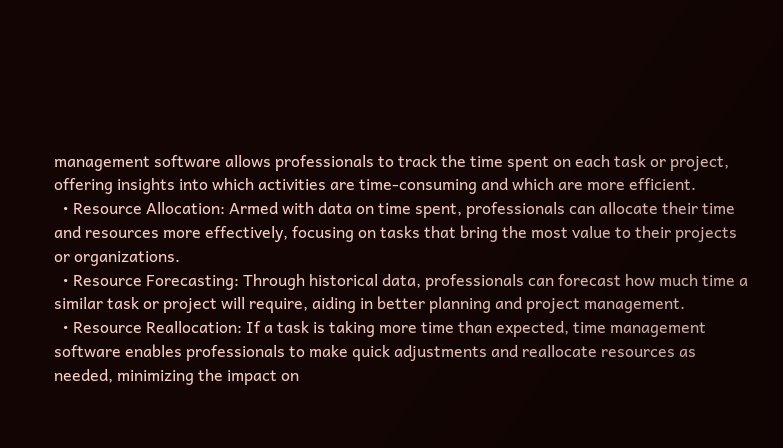management software allows professionals to track the time spent on each task or project, offering insights into which activities are time-consuming and which are more efficient.
  • Resource Allocation: Armed with data on time spent, professionals can allocate their time and resources more effectively, focusing on tasks that bring the most value to their projects or organizations.
  • Resource Forecasting: Through historical data, professionals can forecast how much time a similar task or project will require, aiding in better planning and project management.
  • Resource Reallocation: If a task is taking more time than expected, time management software enables professionals to make quick adjustments and reallocate resources as needed, minimizing the impact on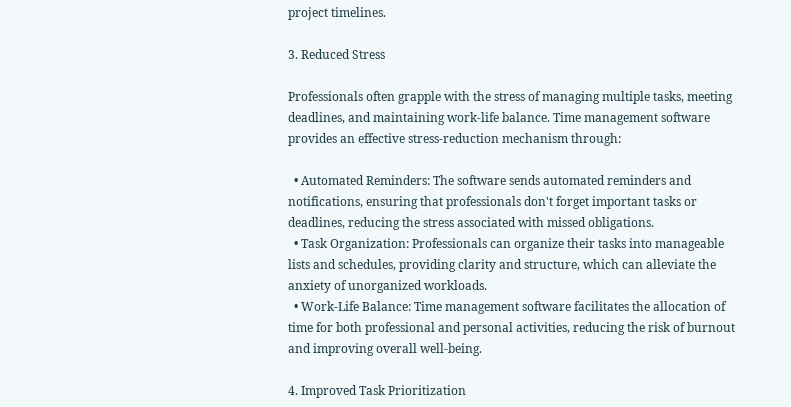project timelines.

3. Reduced Stress

Professionals often grapple with the stress of managing multiple tasks, meeting deadlines, and maintaining work-life balance. Time management software provides an effective stress-reduction mechanism through:

  • Automated Reminders: The software sends automated reminders and notifications, ensuring that professionals don't forget important tasks or deadlines, reducing the stress associated with missed obligations.
  • Task Organization: Professionals can organize their tasks into manageable lists and schedules, providing clarity and structure, which can alleviate the anxiety of unorganized workloads.
  • Work-Life Balance: Time management software facilitates the allocation of time for both professional and personal activities, reducing the risk of burnout and improving overall well-being.

4. Improved Task Prioritization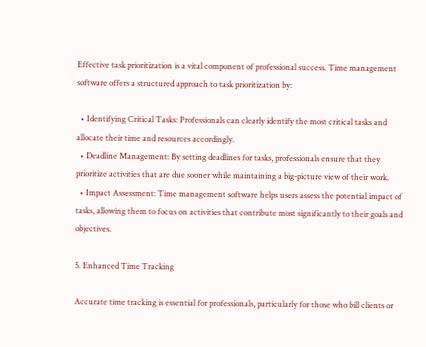Effective task prioritization is a vital component of professional success. Time management software offers a structured approach to task prioritization by:

  • Identifying Critical Tasks: Professionals can clearly identify the most critical tasks and allocate their time and resources accordingly.
  • Deadline Management: By setting deadlines for tasks, professionals ensure that they prioritize activities that are due sooner while maintaining a big-picture view of their work.
  • Impact Assessment: Time management software helps users assess the potential impact of tasks, allowing them to focus on activities that contribute most significantly to their goals and objectives.

5. Enhanced Time Tracking

Accurate time tracking is essential for professionals, particularly for those who bill clients or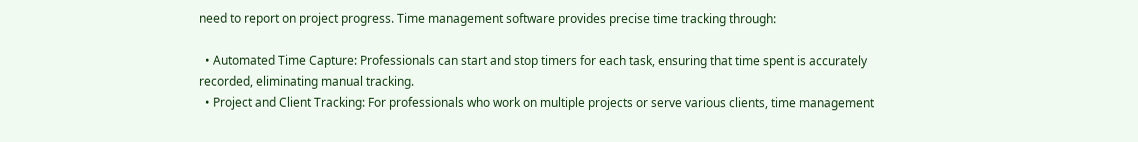need to report on project progress. Time management software provides precise time tracking through:

  • Automated Time Capture: Professionals can start and stop timers for each task, ensuring that time spent is accurately recorded, eliminating manual tracking.
  • Project and Client Tracking: For professionals who work on multiple projects or serve various clients, time management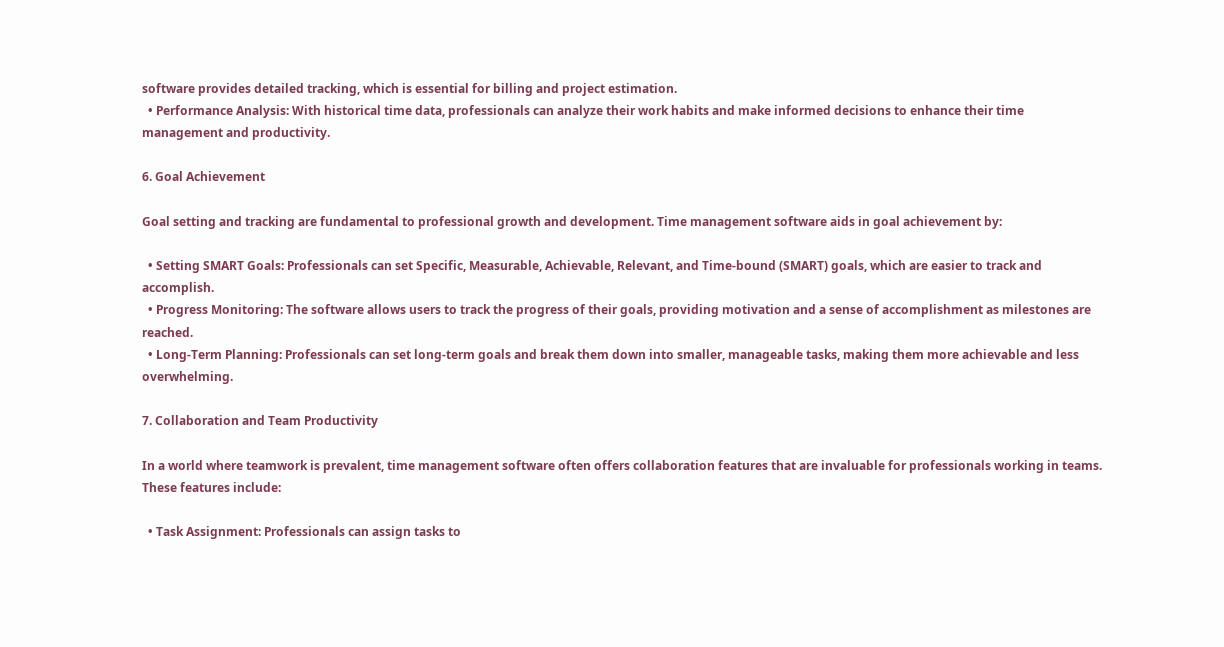software provides detailed tracking, which is essential for billing and project estimation.
  • Performance Analysis: With historical time data, professionals can analyze their work habits and make informed decisions to enhance their time management and productivity.

6. Goal Achievement

Goal setting and tracking are fundamental to professional growth and development. Time management software aids in goal achievement by:

  • Setting SMART Goals: Professionals can set Specific, Measurable, Achievable, Relevant, and Time-bound (SMART) goals, which are easier to track and accomplish.
  • Progress Monitoring: The software allows users to track the progress of their goals, providing motivation and a sense of accomplishment as milestones are reached.
  • Long-Term Planning: Professionals can set long-term goals and break them down into smaller, manageable tasks, making them more achievable and less overwhelming.

7. Collaboration and Team Productivity

In a world where teamwork is prevalent, time management software often offers collaboration features that are invaluable for professionals working in teams. These features include:

  • Task Assignment: Professionals can assign tasks to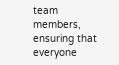team members, ensuring that everyone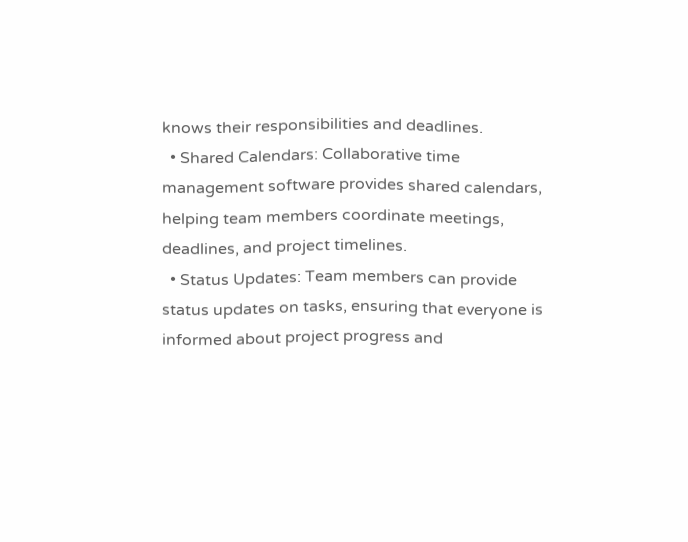knows their responsibilities and deadlines.
  • Shared Calendars: Collaborative time management software provides shared calendars, helping team members coordinate meetings, deadlines, and project timelines.
  • Status Updates: Team members can provide status updates on tasks, ensuring that everyone is informed about project progress and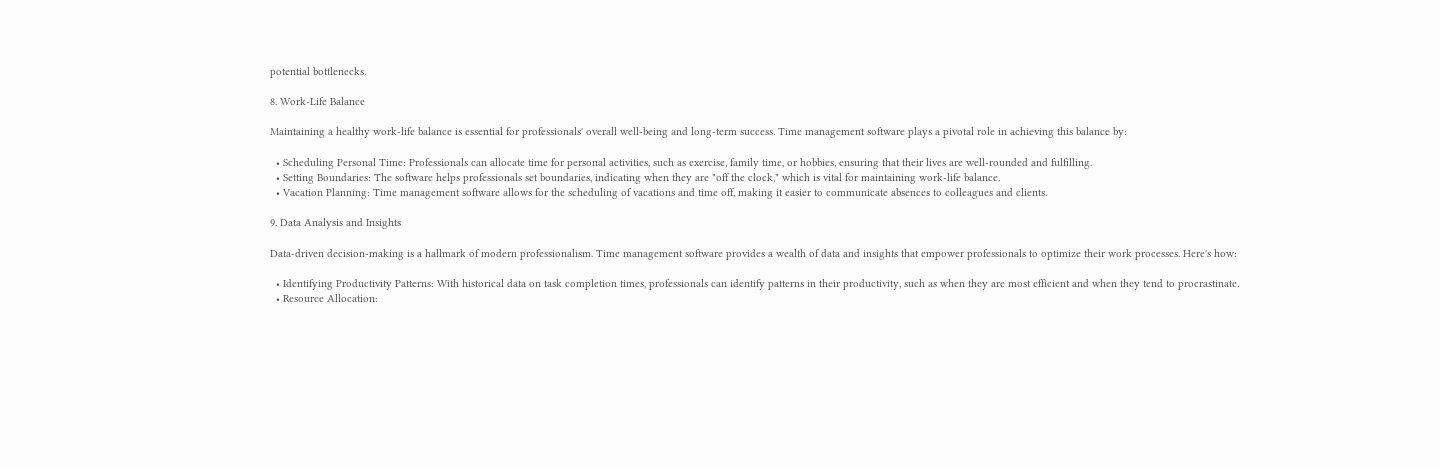potential bottlenecks.

8. Work-Life Balance

Maintaining a healthy work-life balance is essential for professionals' overall well-being and long-term success. Time management software plays a pivotal role in achieving this balance by:

  • Scheduling Personal Time: Professionals can allocate time for personal activities, such as exercise, family time, or hobbies, ensuring that their lives are well-rounded and fulfilling.
  • Setting Boundaries: The software helps professionals set boundaries, indicating when they are "off the clock," which is vital for maintaining work-life balance.
  • Vacation Planning: Time management software allows for the scheduling of vacations and time off, making it easier to communicate absences to colleagues and clients.

9. Data Analysis and Insights

Data-driven decision-making is a hallmark of modern professionalism. Time management software provides a wealth of data and insights that empower professionals to optimize their work processes. Here's how:

  • Identifying Productivity Patterns: With historical data on task completion times, professionals can identify patterns in their productivity, such as when they are most efficient and when they tend to procrastinate.
  • Resource Allocation: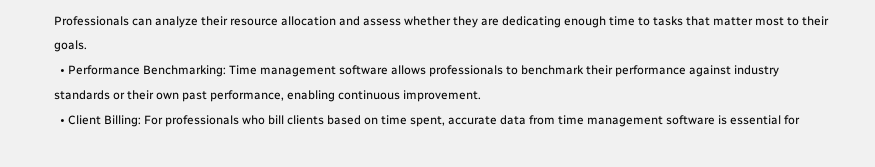Professionals can analyze their resource allocation and assess whether they are dedicating enough time to tasks that matter most to their goals.
  • Performance Benchmarking: Time management software allows professionals to benchmark their performance against industry standards or their own past performance, enabling continuous improvement.
  • Client Billing: For professionals who bill clients based on time spent, accurate data from time management software is essential for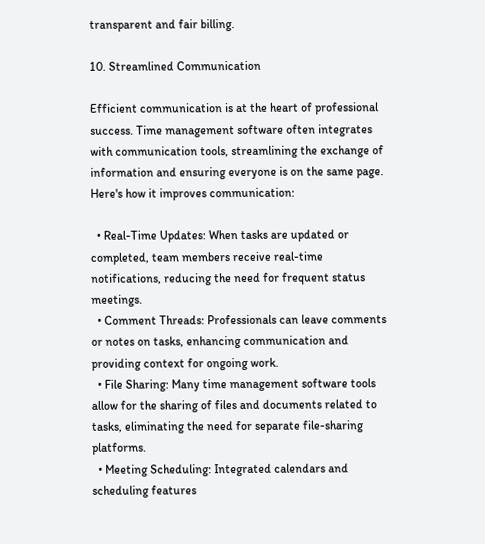transparent and fair billing.

10. Streamlined Communication

Efficient communication is at the heart of professional success. Time management software often integrates with communication tools, streamlining the exchange of information and ensuring everyone is on the same page. Here's how it improves communication:

  • Real-Time Updates: When tasks are updated or completed, team members receive real-time notifications, reducing the need for frequent status meetings.
  • Comment Threads: Professionals can leave comments or notes on tasks, enhancing communication and providing context for ongoing work.
  • File Sharing: Many time management software tools allow for the sharing of files and documents related to tasks, eliminating the need for separate file-sharing platforms.
  • Meeting Scheduling: Integrated calendars and scheduling features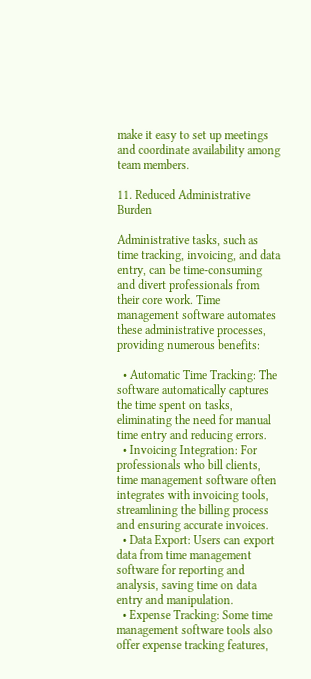make it easy to set up meetings and coordinate availability among team members.

11. Reduced Administrative Burden

Administrative tasks, such as time tracking, invoicing, and data entry, can be time-consuming and divert professionals from their core work. Time management software automates these administrative processes, providing numerous benefits:

  • Automatic Time Tracking: The software automatically captures the time spent on tasks, eliminating the need for manual time entry and reducing errors.
  • Invoicing Integration: For professionals who bill clients, time management software often integrates with invoicing tools, streamlining the billing process and ensuring accurate invoices.
  • Data Export: Users can export data from time management software for reporting and analysis, saving time on data entry and manipulation.
  • Expense Tracking: Some time management software tools also offer expense tracking features,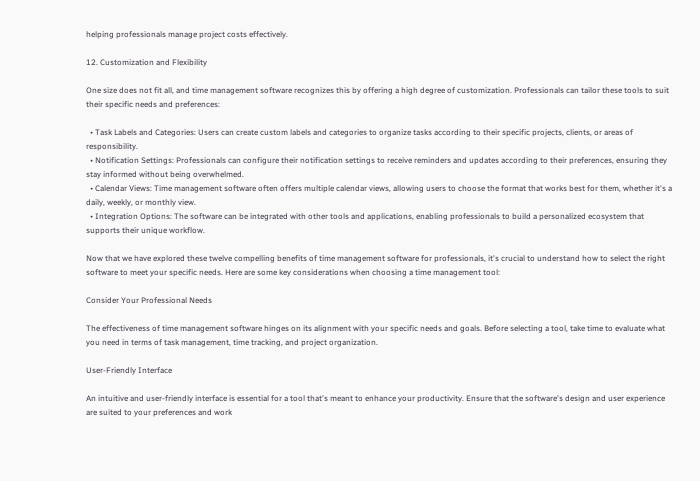helping professionals manage project costs effectively.

12. Customization and Flexibility

One size does not fit all, and time management software recognizes this by offering a high degree of customization. Professionals can tailor these tools to suit their specific needs and preferences:

  • Task Labels and Categories: Users can create custom labels and categories to organize tasks according to their specific projects, clients, or areas of responsibility.
  • Notification Settings: Professionals can configure their notification settings to receive reminders and updates according to their preferences, ensuring they stay informed without being overwhelmed.
  • Calendar Views: Time management software often offers multiple calendar views, allowing users to choose the format that works best for them, whether it's a daily, weekly, or monthly view.
  • Integration Options: The software can be integrated with other tools and applications, enabling professionals to build a personalized ecosystem that supports their unique workflow.

Now that we have explored these twelve compelling benefits of time management software for professionals, it's crucial to understand how to select the right software to meet your specific needs. Here are some key considerations when choosing a time management tool:

Consider Your Professional Needs

The effectiveness of time management software hinges on its alignment with your specific needs and goals. Before selecting a tool, take time to evaluate what you need in terms of task management, time tracking, and project organization.

User-Friendly Interface

An intuitive and user-friendly interface is essential for a tool that's meant to enhance your productivity. Ensure that the software's design and user experience are suited to your preferences and work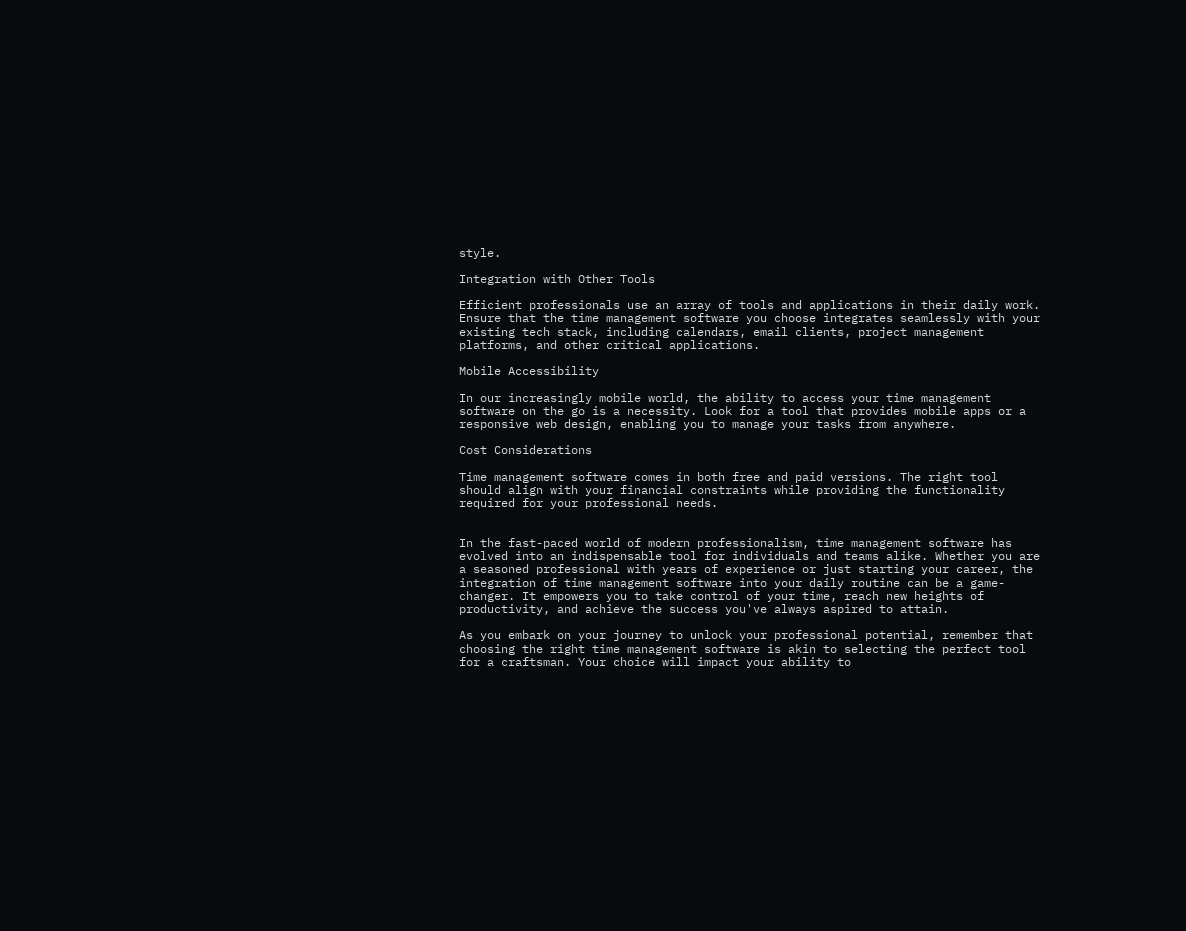style.

Integration with Other Tools

Efficient professionals use an array of tools and applications in their daily work. Ensure that the time management software you choose integrates seamlessly with your existing tech stack, including calendars, email clients, project management platforms, and other critical applications.

Mobile Accessibility

In our increasingly mobile world, the ability to access your time management software on the go is a necessity. Look for a tool that provides mobile apps or a responsive web design, enabling you to manage your tasks from anywhere.

Cost Considerations

Time management software comes in both free and paid versions. The right tool should align with your financial constraints while providing the functionality required for your professional needs.


In the fast-paced world of modern professionalism, time management software has evolved into an indispensable tool for individuals and teams alike. Whether you are a seasoned professional with years of experience or just starting your career, the integration of time management software into your daily routine can be a game-changer. It empowers you to take control of your time, reach new heights of productivity, and achieve the success you've always aspired to attain.

As you embark on your journey to unlock your professional potential, remember that choosing the right time management software is akin to selecting the perfect tool for a craftsman. Your choice will impact your ability to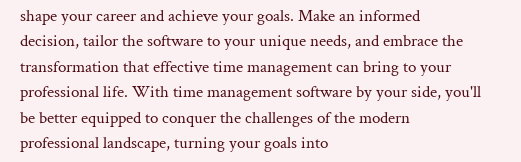shape your career and achieve your goals. Make an informed decision, tailor the software to your unique needs, and embrace the transformation that effective time management can bring to your professional life. With time management software by your side, you'll be better equipped to conquer the challenges of the modern professional landscape, turning your goals into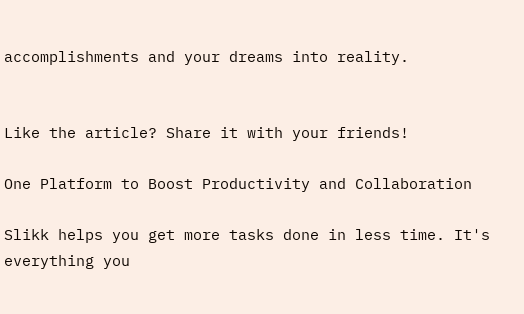accomplishments and your dreams into reality.


Like the article? Share it with your friends!

One Platform to Boost Productivity and Collaboration

Slikk helps you get more tasks done in less time. It's everything you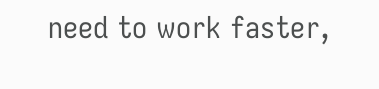need to work faster,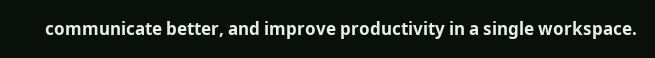communicate better, and improve productivity in a single workspace.